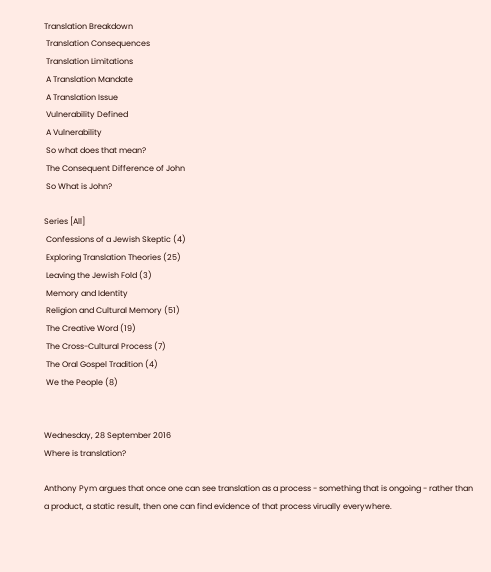Translation Breakdown
 Translation Consequences
 Translation Limitations
 A Translation Mandate
 A Translation Issue
 Vulnerability Defined
 A Vulnerability
 So what does that mean?
 The Consequent Difference of John
 So What is John?

Series [All]
 Confessions of a Jewish Skeptic (4)
 Exploring Translation Theories (25)
 Leaving the Jewish Fold (3)
 Memory and Identity
 Religion and Cultural Memory (51)
 The Creative Word (19)
 The Cross-Cultural Process (7)
 The Oral Gospel Tradition (4)
 We the People (8)


Wednesday, 28 September 2016
Where is translation?

Anthony Pym argues that once one can see translation as a process - something that is ongoing - rather than a product, a static result, then one can find evidence of that process virually everywhere.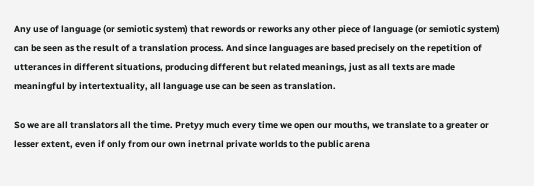Any use of language (or semiotic system) that rewords or reworks any other piece of language (or semiotic system) can be seen as the result of a translation process. And since languages are based precisely on the repetition of utterances in different situations, producing different but related meanings, just as all texts are made meaningful by intertextuality, all language use can be seen as translation.

So we are all translators all the time. Pretyy much every time we open our mouths, we translate to a greater or lesser extent, even if only from our own inetrnal private worlds to the public arena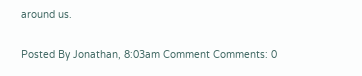around us.

Posted By Jonathan, 8:03am Comment Comments: 0